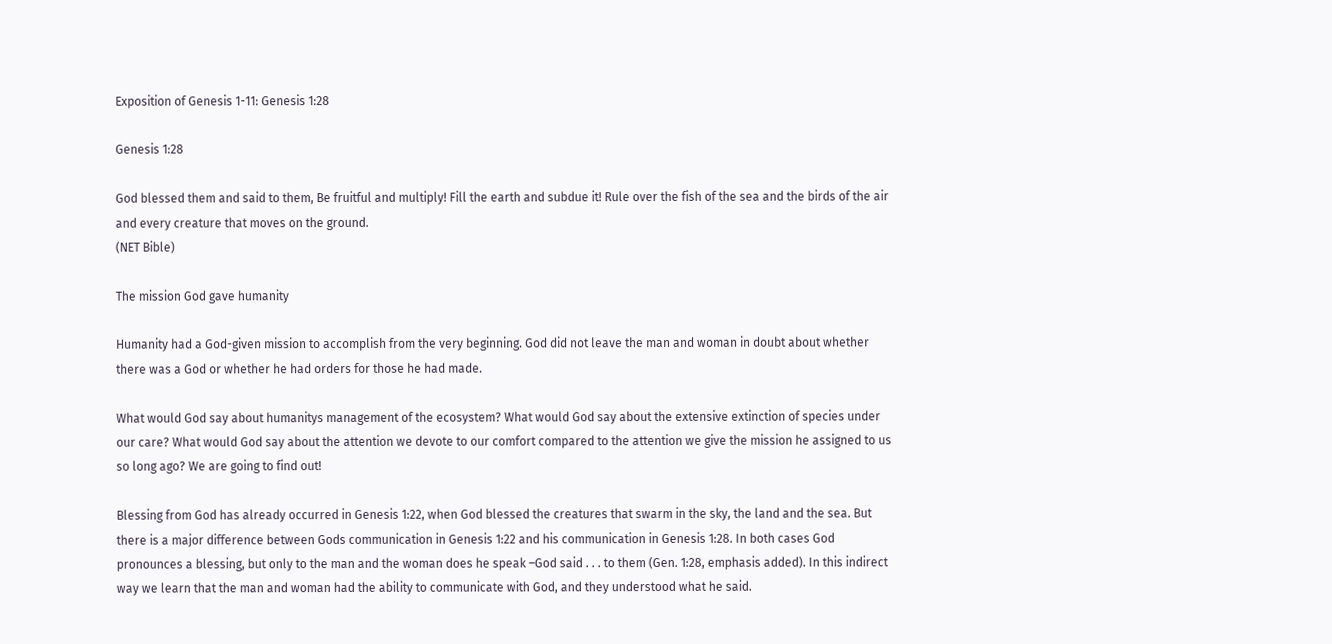Exposition of Genesis 1-11: Genesis 1:28

Genesis 1:28

God blessed them and said to them, Be fruitful and multiply! Fill the earth and subdue it! Rule over the fish of the sea and the birds of the air and every creature that moves on the ground.
(NET Bible)

The mission God gave humanity

Humanity had a God-given mission to accomplish from the very beginning. God did not leave the man and woman in doubt about whether there was a God or whether he had orders for those he had made.

What would God say about humanitys management of the ecosystem? What would God say about the extensive extinction of species under our care? What would God say about the attention we devote to our comfort compared to the attention we give the mission he assigned to us so long ago? We are going to find out!

Blessing from God has already occurred in Genesis 1:22, when God blessed the creatures that swarm in the sky, the land and the sea. But there is a major difference between Gods communication in Genesis 1:22 and his communication in Genesis 1:28. In both cases God pronounces a blessing, but only to the man and the woman does he speak –God said . . . to them (Gen. 1:28, emphasis added). In this indirect way we learn that the man and woman had the ability to communicate with God, and they understood what he said.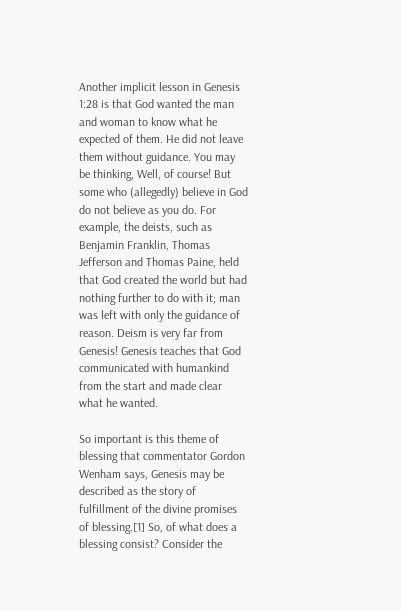Another implicit lesson in Genesis 1:28 is that God wanted the man and woman to know what he expected of them. He did not leave them without guidance. You may be thinking, Well, of course! But some who (allegedly) believe in God do not believe as you do. For example, the deists, such as Benjamin Franklin, Thomas Jefferson and Thomas Paine, held that God created the world but had nothing further to do with it; man was left with only the guidance of reason. Deism is very far from Genesis! Genesis teaches that God communicated with humankind from the start and made clear what he wanted.

So important is this theme of blessing that commentator Gordon Wenham says, Genesis may be described as the story of fulfillment of the divine promises of blessing.[1] So, of what does a blessing consist? Consider the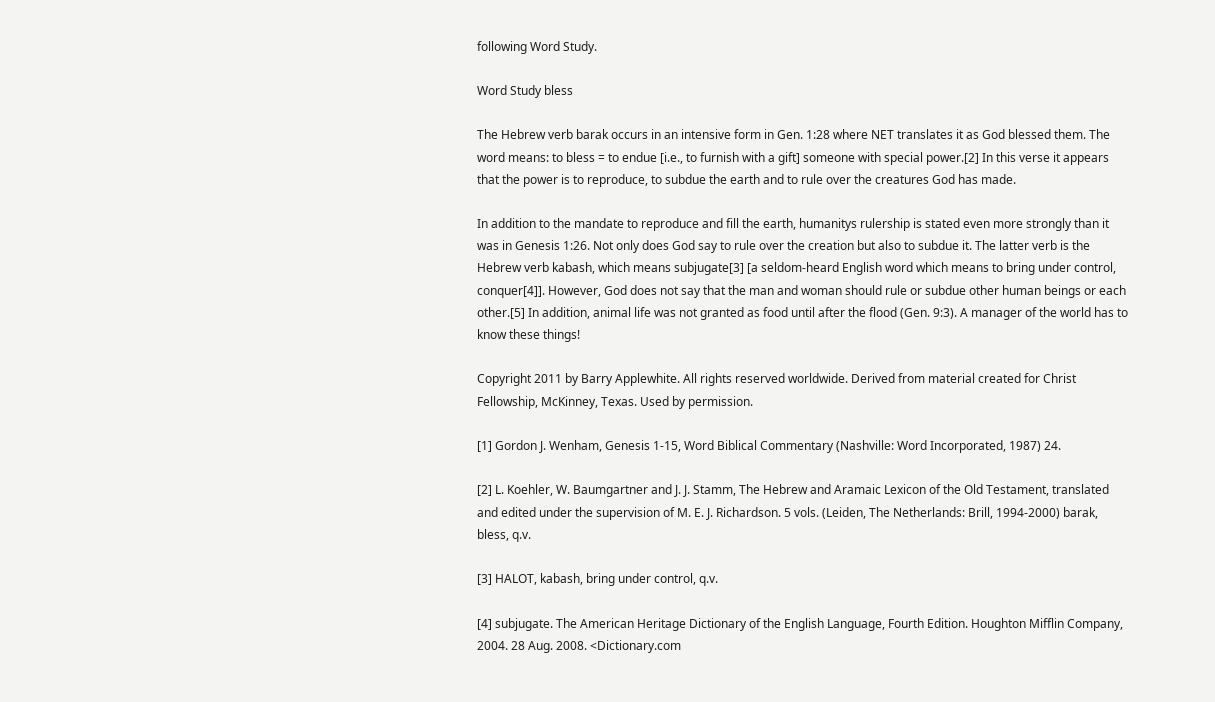following Word Study.

Word Study bless

The Hebrew verb barak occurs in an intensive form in Gen. 1:28 where NET translates it as God blessed them. The word means: to bless = to endue [i.e., to furnish with a gift] someone with special power.[2] In this verse it appears that the power is to reproduce, to subdue the earth and to rule over the creatures God has made.

In addition to the mandate to reproduce and fill the earth, humanitys rulership is stated even more strongly than it was in Genesis 1:26. Not only does God say to rule over the creation but also to subdue it. The latter verb is the Hebrew verb kabash, which means subjugate[3] [a seldom-heard English word which means to bring under control, conquer[4]]. However, God does not say that the man and woman should rule or subdue other human beings or each other.[5] In addition, animal life was not granted as food until after the flood (Gen. 9:3). A manager of the world has to know these things!

Copyright 2011 by Barry Applewhite. All rights reserved worldwide. Derived from material created for Christ Fellowship, McKinney, Texas. Used by permission.

[1] Gordon J. Wenham, Genesis 1-15, Word Biblical Commentary (Nashville: Word Incorporated, 1987) 24.

[2] L. Koehler, W. Baumgartner and J. J. Stamm, The Hebrew and Aramaic Lexicon of the Old Testament, translated and edited under the supervision of M. E. J. Richardson. 5 vols. (Leiden, The Netherlands: Brill, 1994-2000) barak, bless, q.v.

[3] HALOT, kabash, bring under control, q.v.

[4] subjugate. The American Heritage Dictionary of the English Language, Fourth Edition. Houghton Mifflin Company, 2004. 28 Aug. 2008. <Dictionary.com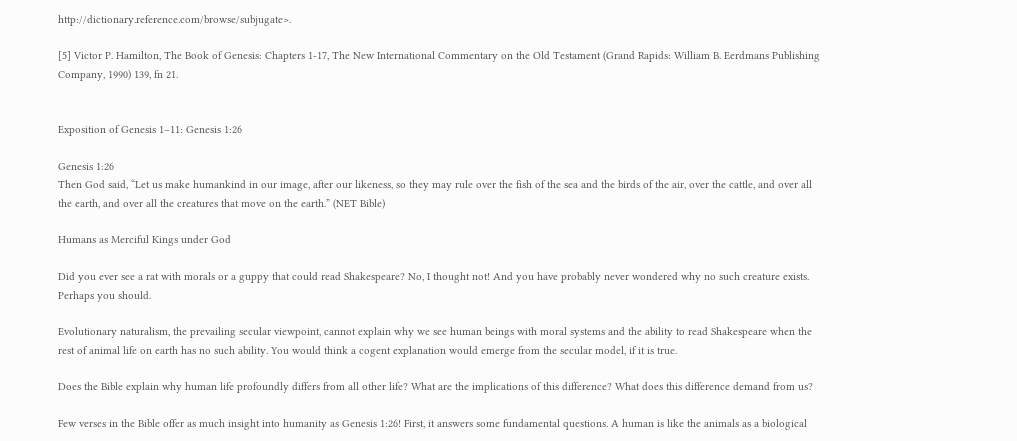http://dictionary.reference.com/browse/subjugate>.

[5] Victor P. Hamilton, The Book of Genesis: Chapters 1-17, The New International Commentary on the Old Testament (Grand Rapids: William B. Eerdmans Publishing Company, 1990) 139, fn 21.


Exposition of Genesis 1–11: Genesis 1:26

Genesis 1:26
Then God said, “Let us make humankind in our image, after our likeness, so they may rule over the fish of the sea and the birds of the air, over the cattle, and over all the earth, and over all the creatures that move on the earth.” (NET Bible)

Humans as Merciful Kings under God

Did you ever see a rat with morals or a guppy that could read Shakespeare? No, I thought not! And you have probably never wondered why no such creature exists. Perhaps you should.

Evolutionary naturalism, the prevailing secular viewpoint, cannot explain why we see human beings with moral systems and the ability to read Shakespeare when the rest of animal life on earth has no such ability. You would think a cogent explanation would emerge from the secular model, if it is true.

Does the Bible explain why human life profoundly differs from all other life? What are the implications of this difference? What does this difference demand from us?

Few verses in the Bible offer as much insight into humanity as Genesis 1:26! First, it answers some fundamental questions. A human is like the animals as a biological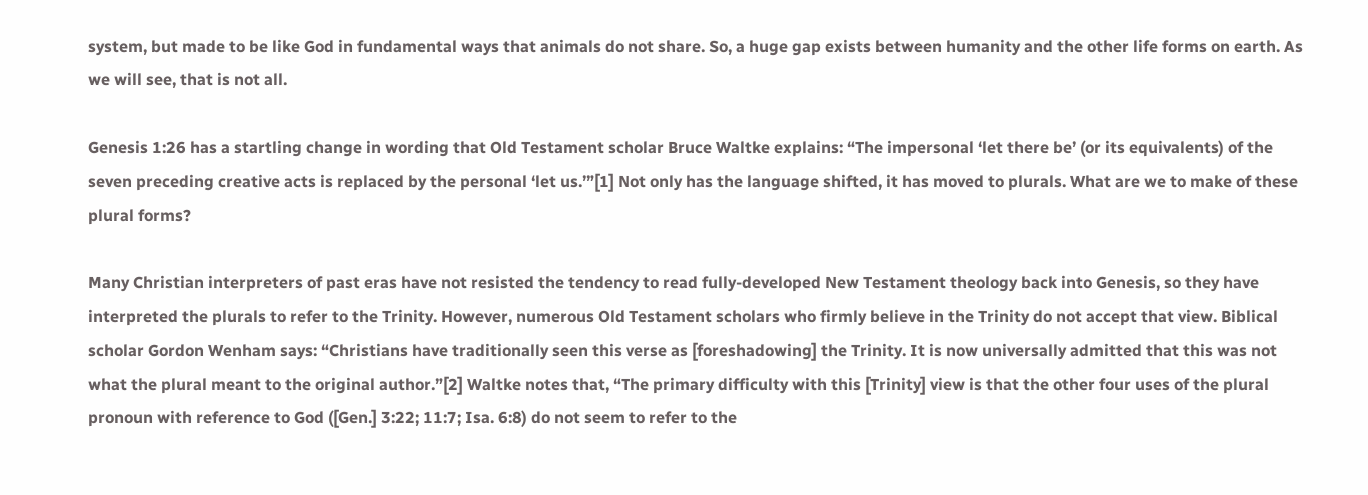system, but made to be like God in fundamental ways that animals do not share. So, a huge gap exists between humanity and the other life forms on earth. As we will see, that is not all.

Genesis 1:26 has a startling change in wording that Old Testament scholar Bruce Waltke explains: “The impersonal ‘let there be’ (or its equivalents) of the seven preceding creative acts is replaced by the personal ‘let us.’”[1] Not only has the language shifted, it has moved to plurals. What are we to make of these plural forms?

Many Christian interpreters of past eras have not resisted the tendency to read fully-developed New Testament theology back into Genesis, so they have interpreted the plurals to refer to the Trinity. However, numerous Old Testament scholars who firmly believe in the Trinity do not accept that view. Biblical scholar Gordon Wenham says: “Christians have traditionally seen this verse as [foreshadowing] the Trinity. It is now universally admitted that this was not what the plural meant to the original author.”[2] Waltke notes that, “The primary difficulty with this [Trinity] view is that the other four uses of the plural pronoun with reference to God ([Gen.] 3:22; 11:7; Isa. 6:8) do not seem to refer to the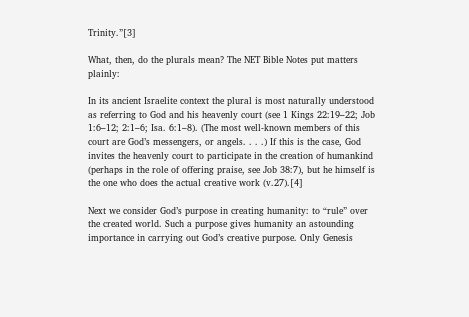Trinity.”[3]

What, then, do the plurals mean? The NET Bible Notes put matters plainly:

In its ancient Israelite context the plural is most naturally understood as referring to God and his heavenly court (see 1 Kings 22:19–22; Job 1:6–12; 2:1–6; Isa. 6:1–8). (The most well-known members of this court are God’s messengers, or angels. . . .) If this is the case, God invites the heavenly court to participate in the creation of humankind (perhaps in the role of offering praise, see Job 38:7), but he himself is the one who does the actual creative work (v.27).[4]

Next we consider God’s purpose in creating humanity: to “rule” over the created world. Such a purpose gives humanity an astounding importance in carrying out God’s creative purpose. Only Genesis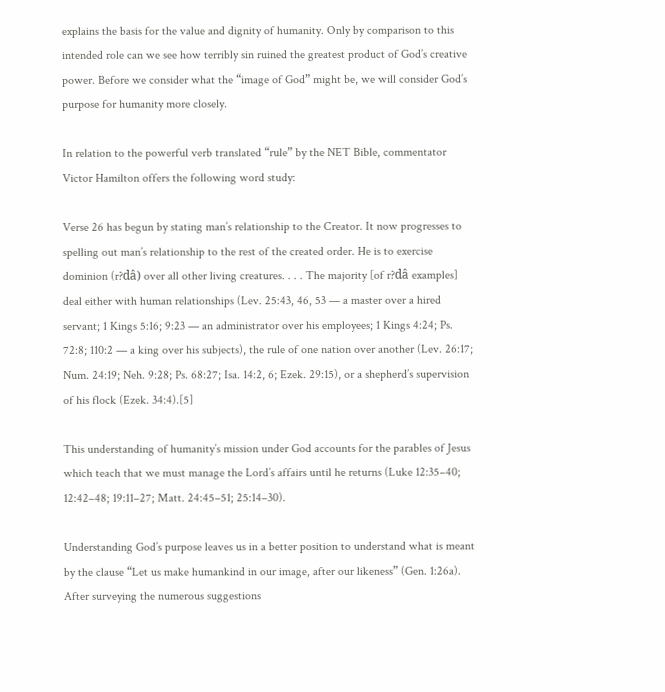explains the basis for the value and dignity of humanity. Only by comparison to this intended role can we see how terribly sin ruined the greatest product of God’s creative power. Before we consider what the “image of God” might be, we will consider God’s purpose for humanity more closely.

In relation to the powerful verb translated “rule” by the NET Bible, commentator Victor Hamilton offers the following word study:

Verse 26 has begun by stating man’s relationship to the Creator. It now progresses to spelling out man’s relationship to the rest of the created order. He is to exercise dominion (r?dâ) over all other living creatures. . . . The majority [of r?dâ examples] deal either with human relationships (Lev. 25:43, 46, 53 — a master over a hired servant; 1 Kings 5:16; 9:23 — an administrator over his employees; 1 Kings 4:24; Ps. 72:8; 110:2 — a king over his subjects), the rule of one nation over another (Lev. 26:17; Num. 24:19; Neh. 9:28; Ps. 68:27; Isa. 14:2, 6; Ezek. 29:15), or a shepherd’s supervision of his flock (Ezek. 34:4).[5]

This understanding of humanity’s mission under God accounts for the parables of Jesus which teach that we must manage the Lord’s affairs until he returns (Luke 12:35–40; 12:42–48; 19:11–27; Matt. 24:45–51; 25:14–30).

Understanding God’s purpose leaves us in a better position to understand what is meant by the clause “Let us make humankind in our image, after our likeness” (Gen. 1:26a). After surveying the numerous suggestions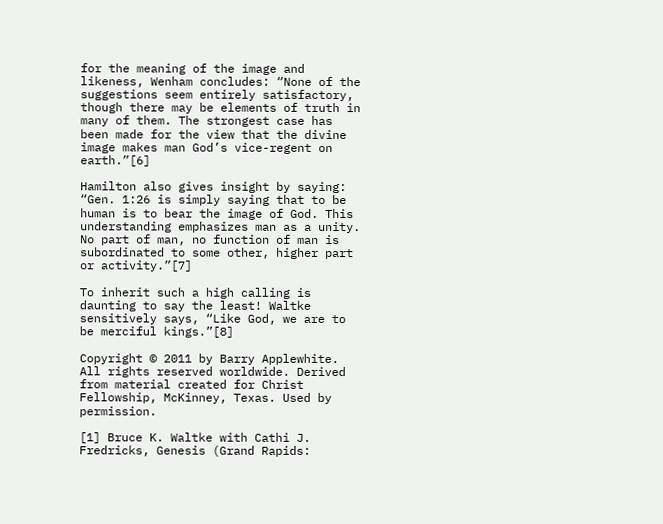for the meaning of the image and likeness, Wenham concludes: “None of the suggestions seem entirely satisfactory, though there may be elements of truth in many of them. The strongest case has been made for the view that the divine image makes man God’s vice-regent on earth.”[6]

Hamilton also gives insight by saying: “Gen. 1:26 is simply saying that to be human is to bear the image of God. This understanding emphasizes man as a unity. No part of man, no function of man is subordinated to some other, higher part or activity.”[7]

To inherit such a high calling is daunting to say the least! Waltke sensitively says, “Like God, we are to be merciful kings.”[8]

Copyright © 2011 by Barry Applewhite. All rights reserved worldwide. Derived from material created for Christ Fellowship, McKinney, Texas. Used by permission.

[1] Bruce K. Waltke with Cathi J. Fredricks, Genesis (Grand Rapids: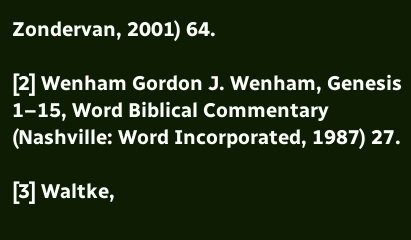Zondervan, 2001) 64.

[2] Wenham Gordon J. Wenham, Genesis 1–15, Word Biblical Commentary (Nashville: Word Incorporated, 1987) 27.

[3] Waltke,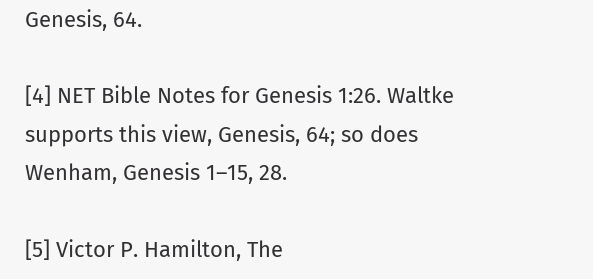Genesis, 64.

[4] NET Bible Notes for Genesis 1:26. Waltke supports this view, Genesis, 64; so does Wenham, Genesis 1–15, 28.

[5] Victor P. Hamilton, The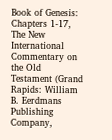Book of Genesis: Chapters 1-17, The New International Commentary on the Old Testament (Grand Rapids: William B. Eerdmans Publishing Company,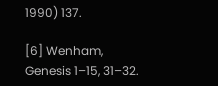1990) 137.

[6] Wenham, Genesis 1–15, 31–32.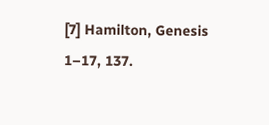[7] Hamilton, Genesis 1–17, 137.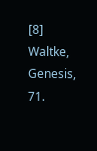[8] Waltke, Genesis, 71.